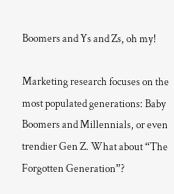Boomers and Ys and Zs, oh my!

Marketing research focuses on the most populated generations: Baby Boomers and Millennials, or even trendier Gen Z. What about “The Forgotten Generation”?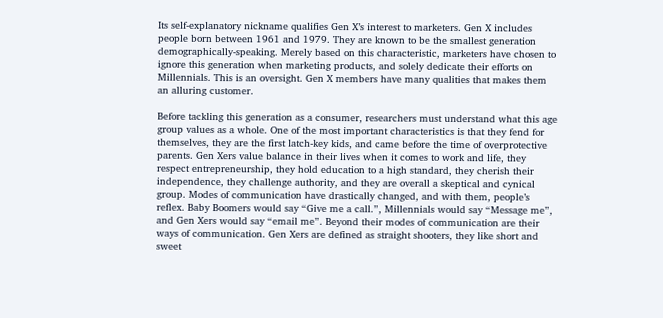Its self-explanatory nickname qualifies Gen X’s interest to marketers. Gen X includes people born between 1961 and 1979. They are known to be the smallest generation demographically-speaking. Merely based on this characteristic, marketers have chosen to ignore this generation when marketing products, and solely dedicate their efforts on Millennials. This is an oversight. Gen X members have many qualities that makes them an alluring customer.

Before tackling this generation as a consumer, researchers must understand what this age group values as a whole. One of the most important characteristics is that they fend for themselves, they are the first latch-key kids, and came before the time of overprotective parents. Gen Xers value balance in their lives when it comes to work and life, they respect entrepreneurship, they hold education to a high standard, they cherish their independence, they challenge authority, and they are overall a skeptical and cynical group. Modes of communication have drastically changed, and with them, people’s reflex. Baby Boomers would say “Give me a call.”, Millennials would say “Message me”, and Gen Xers would say “email me”. Beyond their modes of communication are their ways of communication. Gen Xers are defined as straight shooters, they like short and sweet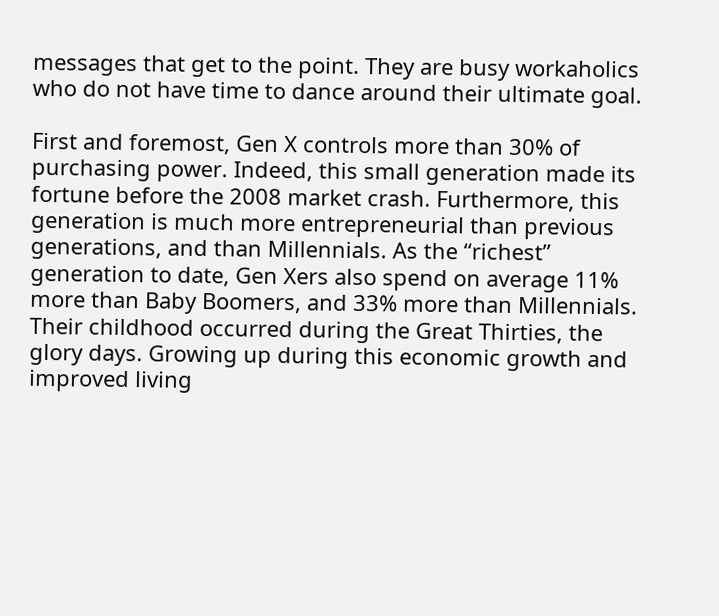messages that get to the point. They are busy workaholics who do not have time to dance around their ultimate goal.

First and foremost, Gen X controls more than 30% of purchasing power. Indeed, this small generation made its fortune before the 2008 market crash. Furthermore, this generation is much more entrepreneurial than previous generations, and than Millennials. As the “richest” generation to date, Gen Xers also spend on average 11% more than Baby Boomers, and 33% more than Millennials. Their childhood occurred during the Great Thirties, the glory days. Growing up during this economic growth and improved living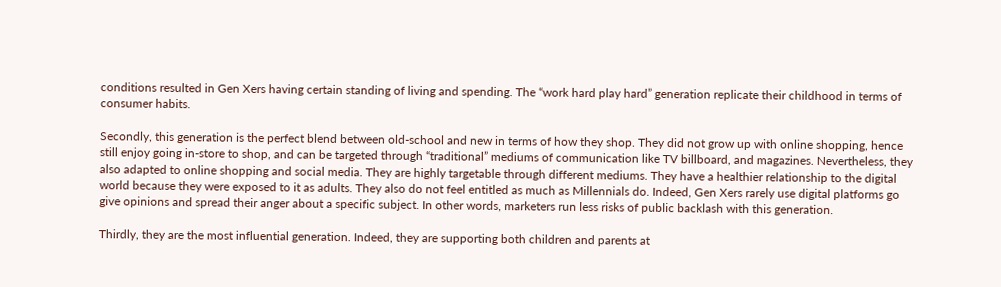conditions resulted in Gen Xers having certain standing of living and spending. The “work hard play hard” generation replicate their childhood in terms of consumer habits.

Secondly, this generation is the perfect blend between old-school and new in terms of how they shop. They did not grow up with online shopping, hence still enjoy going in-store to shop, and can be targeted through “traditional” mediums of communication like TV billboard, and magazines. Nevertheless, they also adapted to online shopping and social media. They are highly targetable through different mediums. They have a healthier relationship to the digital world because they were exposed to it as adults. They also do not feel entitled as much as Millennials do. Indeed, Gen Xers rarely use digital platforms go give opinions and spread their anger about a specific subject. In other words, marketers run less risks of public backlash with this generation.

Thirdly, they are the most influential generation. Indeed, they are supporting both children and parents at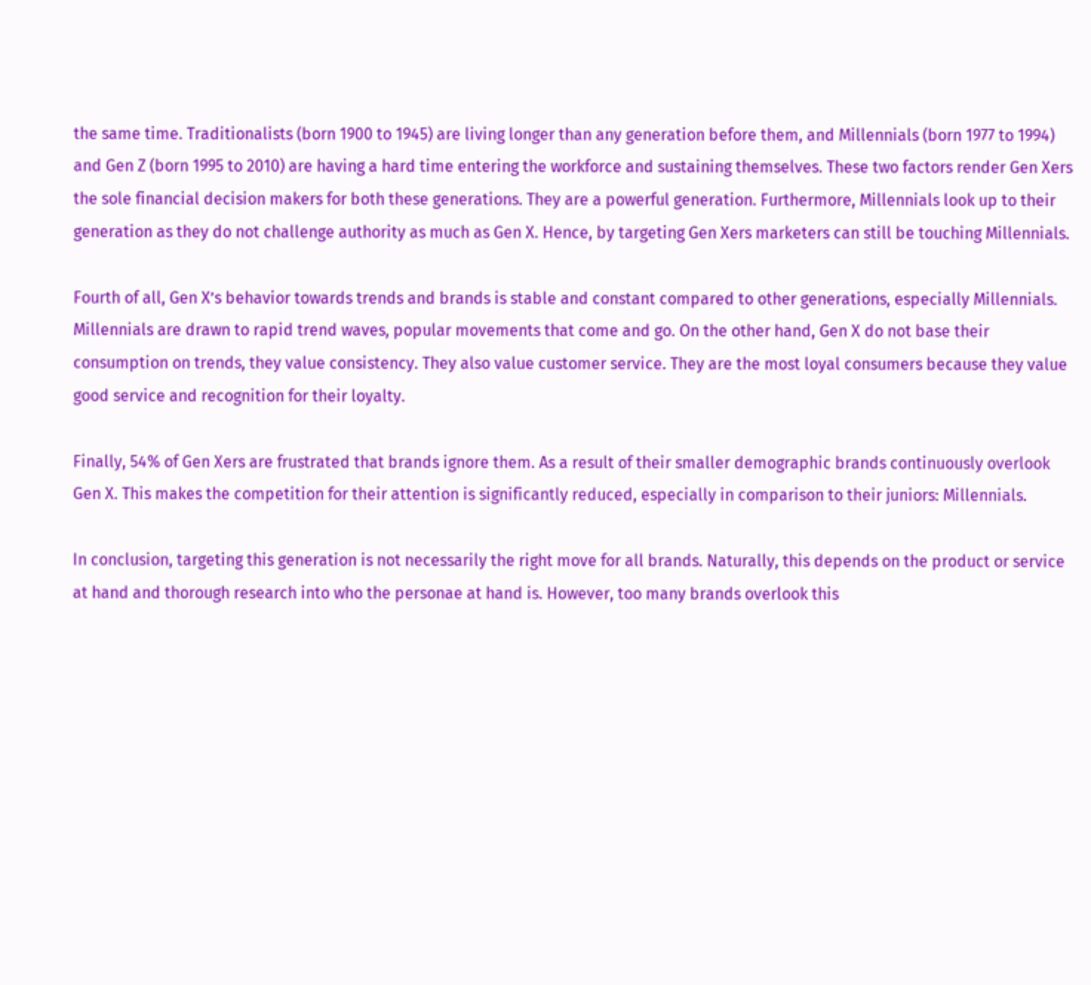the same time. Traditionalists (born 1900 to 1945) are living longer than any generation before them, and Millennials (born 1977 to 1994) and Gen Z (born 1995 to 2010) are having a hard time entering the workforce and sustaining themselves. These two factors render Gen Xers the sole financial decision makers for both these generations. They are a powerful generation. Furthermore, Millennials look up to their generation as they do not challenge authority as much as Gen X. Hence, by targeting Gen Xers marketers can still be touching Millennials.

Fourth of all, Gen X’s behavior towards trends and brands is stable and constant compared to other generations, especially Millennials. Millennials are drawn to rapid trend waves, popular movements that come and go. On the other hand, Gen X do not base their consumption on trends, they value consistency. They also value customer service. They are the most loyal consumers because they value good service and recognition for their loyalty.

Finally, 54% of Gen Xers are frustrated that brands ignore them. As a result of their smaller demographic brands continuously overlook Gen X. This makes the competition for their attention is significantly reduced, especially in comparison to their juniors: Millennials.

In conclusion, targeting this generation is not necessarily the right move for all brands. Naturally, this depends on the product or service at hand and thorough research into who the personae at hand is. However, too many brands overlook this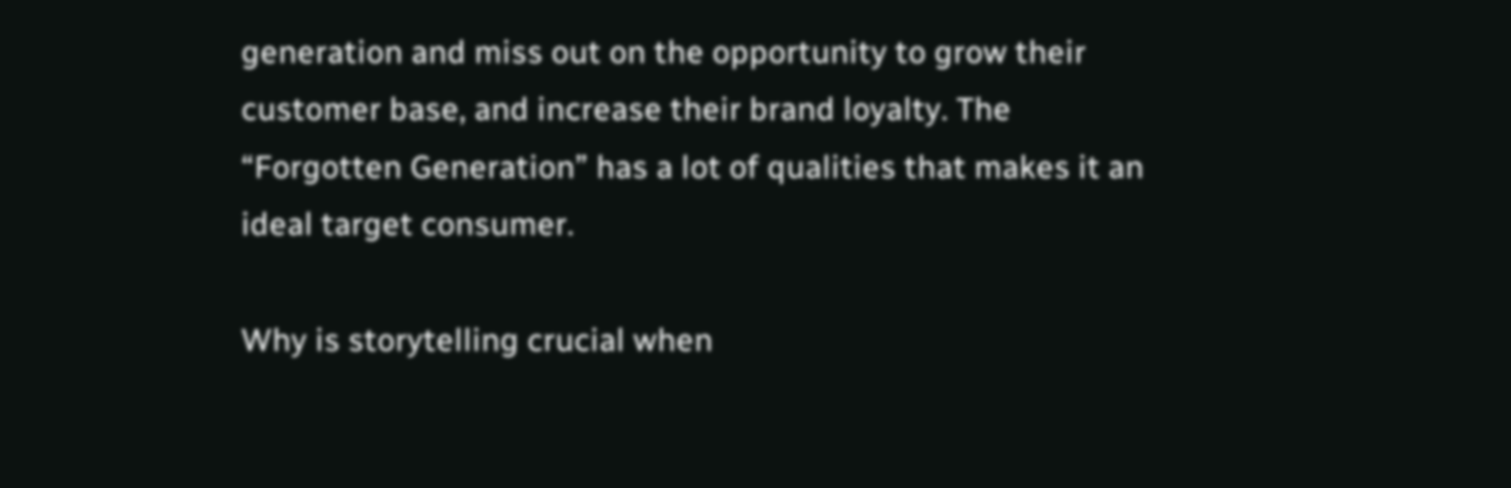generation and miss out on the opportunity to grow their customer base, and increase their brand loyalty. The “Forgotten Generation” has a lot of qualities that makes it an ideal target consumer.

Why is storytelling crucial when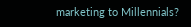marketing to Millennials?